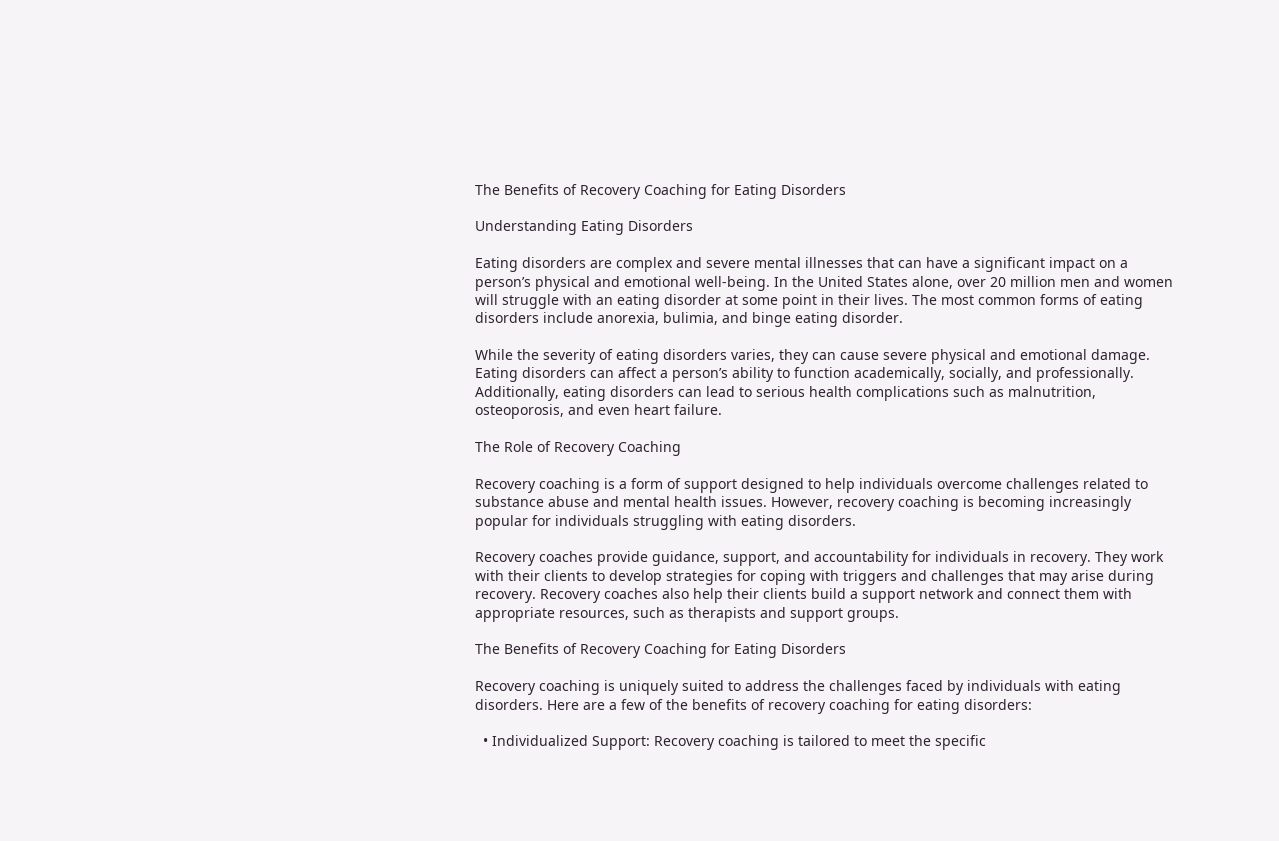The Benefits of Recovery Coaching for Eating Disorders

Understanding Eating Disorders

Eating disorders are complex and severe mental illnesses that can have a significant impact on a person’s physical and emotional well-being. In the United States alone, over 20 million men and women will struggle with an eating disorder at some point in their lives. The most common forms of eating disorders include anorexia, bulimia, and binge eating disorder.

While the severity of eating disorders varies, they can cause severe physical and emotional damage. Eating disorders can affect a person’s ability to function academically, socially, and professionally. Additionally, eating disorders can lead to serious health complications such as malnutrition, osteoporosis, and even heart failure.

The Role of Recovery Coaching

Recovery coaching is a form of support designed to help individuals overcome challenges related to substance abuse and mental health issues. However, recovery coaching is becoming increasingly popular for individuals struggling with eating disorders.

Recovery coaches provide guidance, support, and accountability for individuals in recovery. They work with their clients to develop strategies for coping with triggers and challenges that may arise during recovery. Recovery coaches also help their clients build a support network and connect them with appropriate resources, such as therapists and support groups.

The Benefits of Recovery Coaching for Eating Disorders

Recovery coaching is uniquely suited to address the challenges faced by individuals with eating disorders. Here are a few of the benefits of recovery coaching for eating disorders:

  • Individualized Support: Recovery coaching is tailored to meet the specific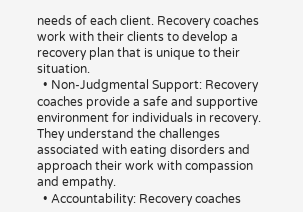needs of each client. Recovery coaches work with their clients to develop a recovery plan that is unique to their situation.
  • Non-Judgmental Support: Recovery coaches provide a safe and supportive environment for individuals in recovery. They understand the challenges associated with eating disorders and approach their work with compassion and empathy.
  • Accountability: Recovery coaches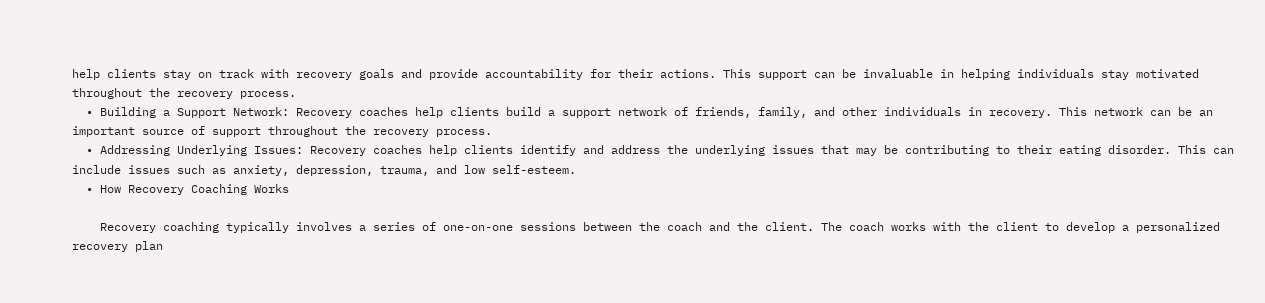help clients stay on track with recovery goals and provide accountability for their actions. This support can be invaluable in helping individuals stay motivated throughout the recovery process.
  • Building a Support Network: Recovery coaches help clients build a support network of friends, family, and other individuals in recovery. This network can be an important source of support throughout the recovery process.
  • Addressing Underlying Issues: Recovery coaches help clients identify and address the underlying issues that may be contributing to their eating disorder. This can include issues such as anxiety, depression, trauma, and low self-esteem.
  • How Recovery Coaching Works

    Recovery coaching typically involves a series of one-on-one sessions between the coach and the client. The coach works with the client to develop a personalized recovery plan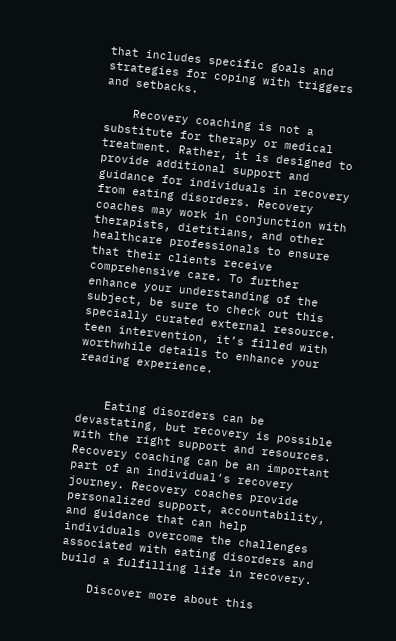that includes specific goals and strategies for coping with triggers and setbacks.

    Recovery coaching is not a substitute for therapy or medical treatment. Rather, it is designed to provide additional support and guidance for individuals in recovery from eating disorders. Recovery coaches may work in conjunction with therapists, dietitians, and other healthcare professionals to ensure that their clients receive comprehensive care. To further enhance your understanding of the subject, be sure to check out this specially curated external resource. teen intervention, it’s filled with worthwhile details to enhance your reading experience.


    Eating disorders can be devastating, but recovery is possible with the right support and resources. Recovery coaching can be an important part of an individual’s recovery journey. Recovery coaches provide personalized support, accountability, and guidance that can help individuals overcome the challenges associated with eating disorders and build a fulfilling life in recovery.

    Discover more about this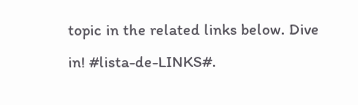topic in the related links below. Dive in! #lista-de-LINKS#.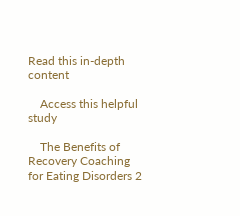Read this in-depth content

    Access this helpful study

    The Benefits of Recovery Coaching for Eating Disorders 2